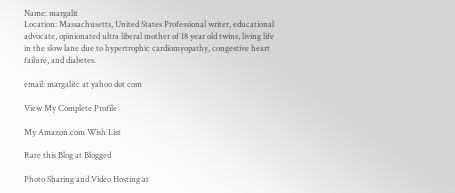Name: margalit
Location: Massachusetts, United States Professional writer, educational advocate, opinionated ultra liberal mother of 18 year old twins, living life in the slow lane due to hypertrophic cardiomyopathy, congestive heart failure, and diabetes.

email: margalitc at yahoo dot com

View My Complete Profile

My Amazon.com Wish List

Rate this Blog at Blogged

Photo Sharing and Video Hosting at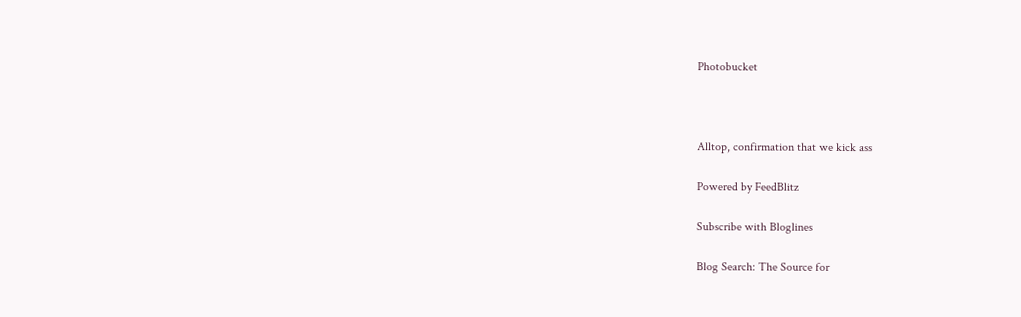Photobucket



Alltop, confirmation that we kick ass

Powered by FeedBlitz

Subscribe with Bloglines

Blog Search: The Source for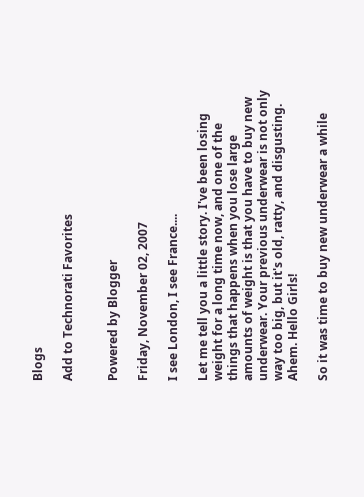Blogs

Add to Technorati Favorites


Powered by Blogger

Friday, November 02, 2007

I see London, I see France....

Let me tell you a little story. I've been losing weight for a long time now, and one of the things that happens when you lose large amounts of weight is that you have to buy new underwear. Your previous underwear is not only way too big, but it's old, ratty, and disgusting. Ahem. Hello Girls!

So it was time to buy new underwear a while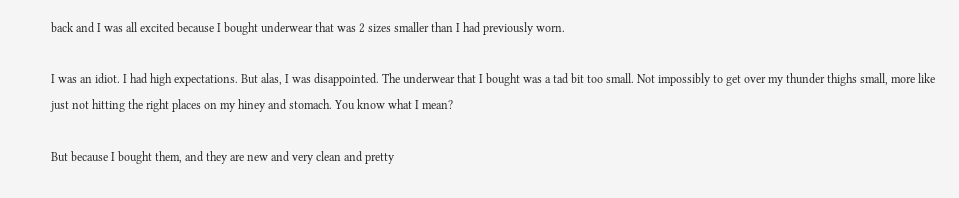back and I was all excited because I bought underwear that was 2 sizes smaller than I had previously worn.

I was an idiot. I had high expectations. But alas, I was disappointed. The underwear that I bought was a tad bit too small. Not impossibly to get over my thunder thighs small, more like just not hitting the right places on my hiney and stomach. You know what I mean?

But because I bought them, and they are new and very clean and pretty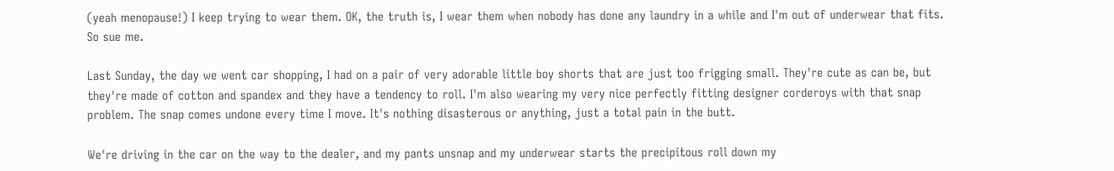(yeah menopause!) I keep trying to wear them. OK, the truth is, I wear them when nobody has done any laundry in a while and I'm out of underwear that fits. So sue me.

Last Sunday, the day we went car shopping, I had on a pair of very adorable little boy shorts that are just too frigging small. They're cute as can be, but they're made of cotton and spandex and they have a tendency to roll. I'm also wearing my very nice perfectly fitting designer corderoys with that snap problem. The snap comes undone every time I move. It's nothing disasterous or anything, just a total pain in the butt.

We're driving in the car on the way to the dealer, and my pants unsnap and my underwear starts the precipitous roll down my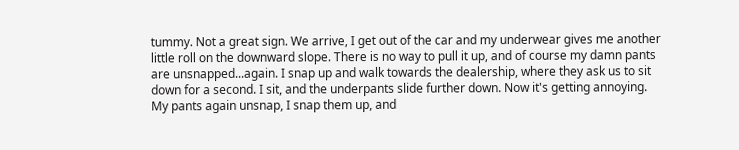tummy. Not a great sign. We arrive, I get out of the car and my underwear gives me another little roll on the downward slope. There is no way to pull it up, and of course my damn pants are unsnapped...again. I snap up and walk towards the dealership, where they ask us to sit down for a second. I sit, and the underpants slide further down. Now it's getting annoying. My pants again unsnap, I snap them up, and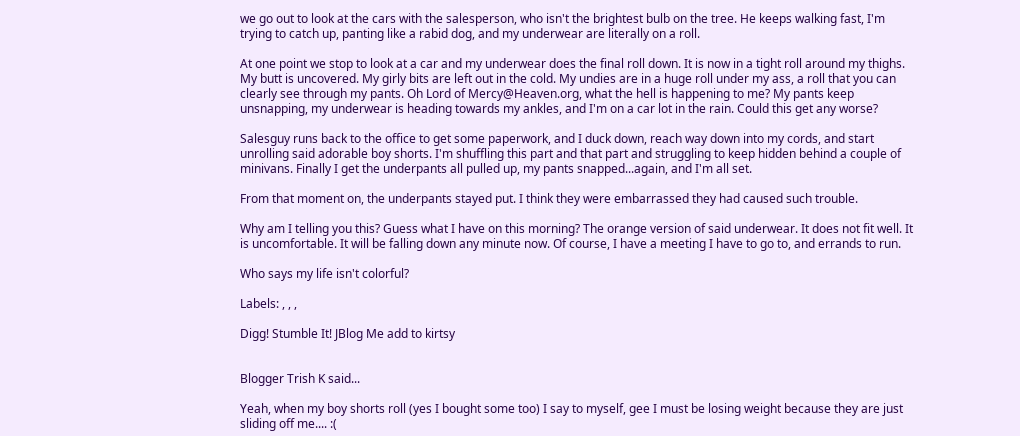we go out to look at the cars with the salesperson, who isn't the brightest bulb on the tree. He keeps walking fast, I'm trying to catch up, panting like a rabid dog, and my underwear are literally on a roll.

At one point we stop to look at a car and my underwear does the final roll down. It is now in a tight roll around my thighs. My butt is uncovered. My girly bits are left out in the cold. My undies are in a huge roll under my ass, a roll that you can clearly see through my pants. Oh Lord of Mercy@Heaven.org, what the hell is happening to me? My pants keep unsnapping, my underwear is heading towards my ankles, and I'm on a car lot in the rain. Could this get any worse?

Salesguy runs back to the office to get some paperwork, and I duck down, reach way down into my cords, and start unrolling said adorable boy shorts. I'm shuffling this part and that part and struggling to keep hidden behind a couple of minivans. Finally I get the underpants all pulled up, my pants snapped...again, and I'm all set.

From that moment on, the underpants stayed put. I think they were embarrassed they had caused such trouble.

Why am I telling you this? Guess what I have on this morning? The orange version of said underwear. It does not fit well. It is uncomfortable. It will be falling down any minute now. Of course, I have a meeting I have to go to, and errands to run.

Who says my life isn't colorful?

Labels: , , ,

Digg! Stumble It! JBlog Me add to kirtsy


Blogger Trish K said...

Yeah, when my boy shorts roll (yes I bought some too) I say to myself, gee I must be losing weight because they are just sliding off me.... :(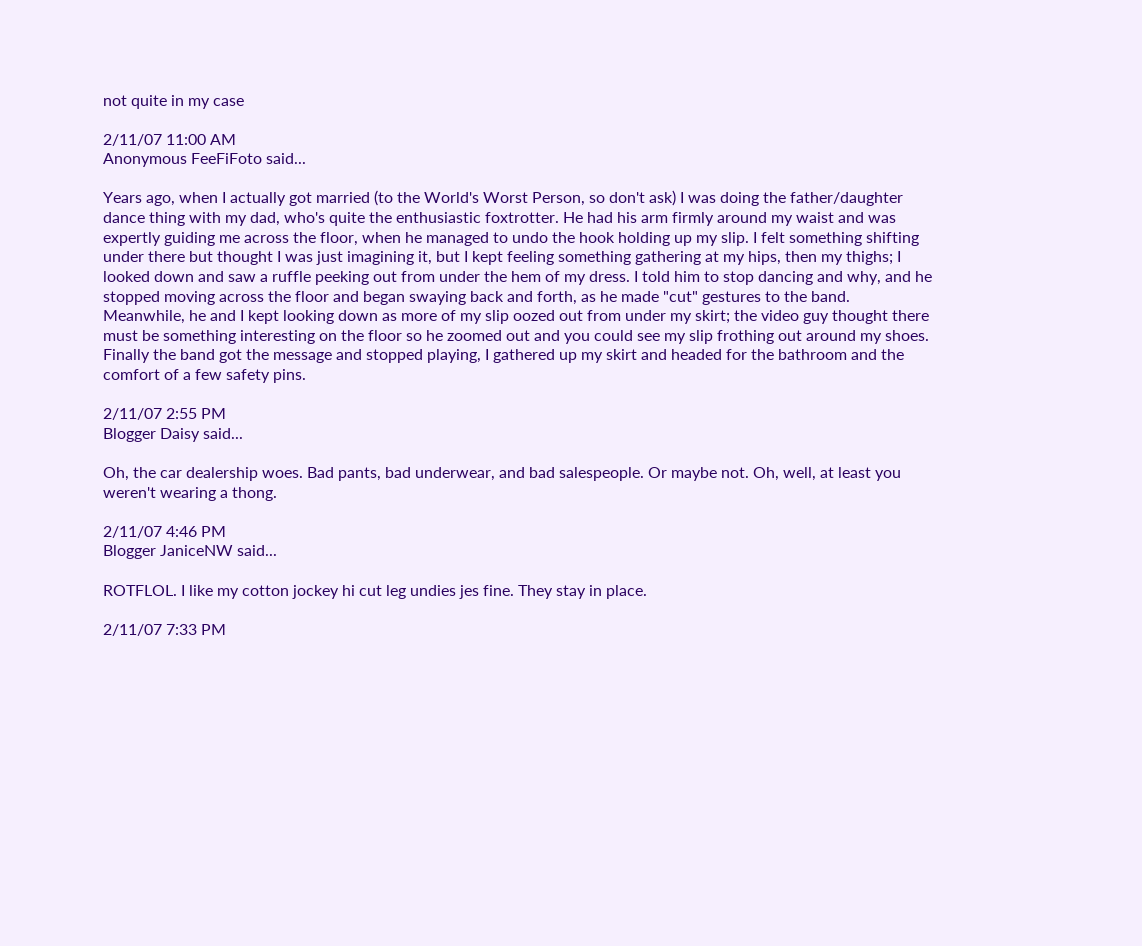not quite in my case

2/11/07 11:00 AM
Anonymous FeeFiFoto said...

Years ago, when I actually got married (to the World's Worst Person, so don't ask) I was doing the father/daughter dance thing with my dad, who's quite the enthusiastic foxtrotter. He had his arm firmly around my waist and was expertly guiding me across the floor, when he managed to undo the hook holding up my slip. I felt something shifting under there but thought I was just imagining it, but I kept feeling something gathering at my hips, then my thighs; I looked down and saw a ruffle peeking out from under the hem of my dress. I told him to stop dancing and why, and he stopped moving across the floor and began swaying back and forth, as he made "cut" gestures to the band. Meanwhile, he and I kept looking down as more of my slip oozed out from under my skirt; the video guy thought there must be something interesting on the floor so he zoomed out and you could see my slip frothing out around my shoes. Finally the band got the message and stopped playing, I gathered up my skirt and headed for the bathroom and the comfort of a few safety pins.

2/11/07 2:55 PM
Blogger Daisy said...

Oh, the car dealership woes. Bad pants, bad underwear, and bad salespeople. Or maybe not. Oh, well, at least you weren't wearing a thong.

2/11/07 4:46 PM
Blogger JaniceNW said...

ROTFLOL. I like my cotton jockey hi cut leg undies jes fine. They stay in place.

2/11/07 7:33 PM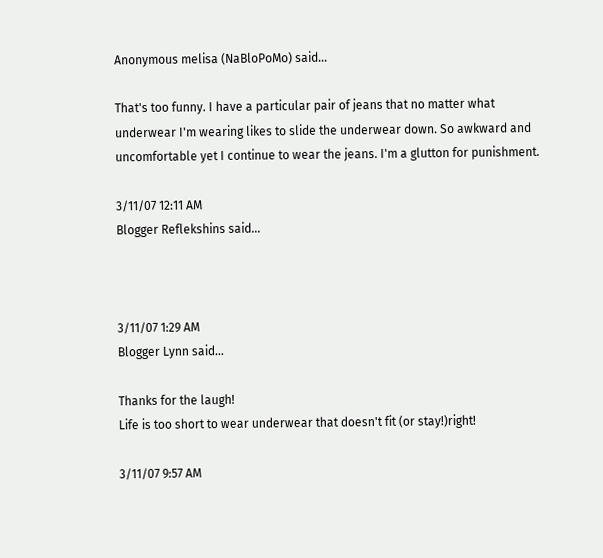Anonymous melisa (NaBloPoMo) said...

That's too funny. I have a particular pair of jeans that no matter what underwear I'm wearing likes to slide the underwear down. So awkward and uncomfortable yet I continue to wear the jeans. I'm a glutton for punishment.

3/11/07 12:11 AM
Blogger Reflekshins said...



3/11/07 1:29 AM
Blogger Lynn said...

Thanks for the laugh!
Life is too short to wear underwear that doesn't fit (or stay!)right!

3/11/07 9:57 AM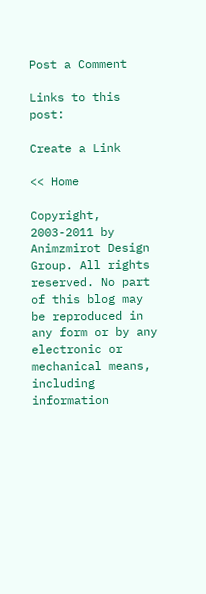Post a Comment

Links to this post:

Create a Link

<< Home

Copyright, 2003-2011 by Animzmirot Design Group. All rights reserved. No part of this blog may be reproduced in any form or by any electronic or mechanical means, including information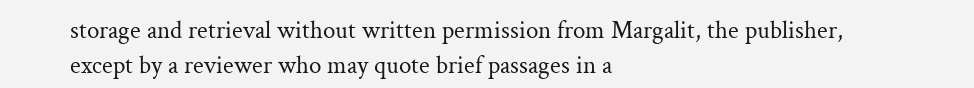storage and retrieval without written permission from Margalit, the publisher, except by a reviewer who may quote brief passages in a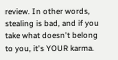review. In other words, stealing is bad, and if you take what doesn't belong to you, it's YOUR karma.